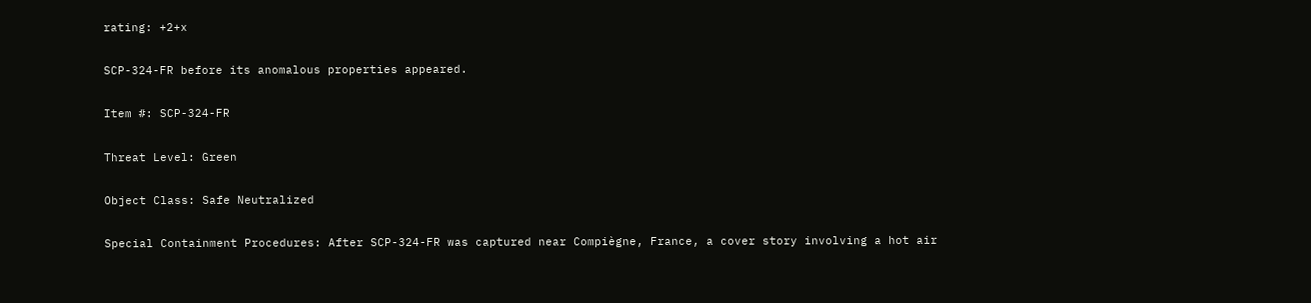rating: +2+x

SCP-324-FR before its anomalous properties appeared.

Item #: SCP-324-FR

Threat Level: Green

Object Class: Safe Neutralized

Special Containment Procedures: After SCP-324-FR was captured near Compiègne, France, a cover story involving a hot air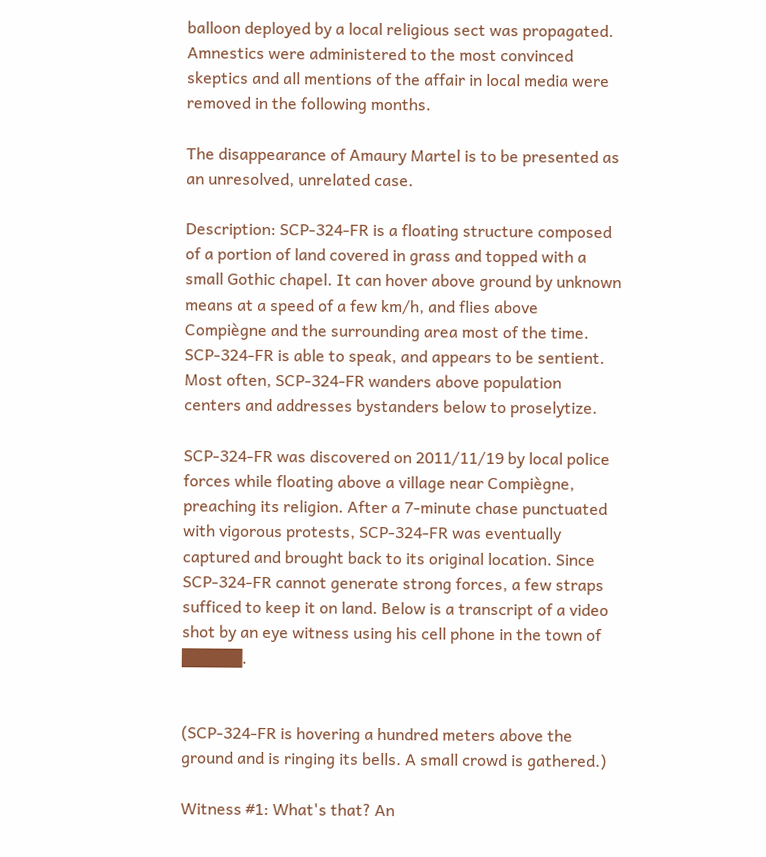balloon deployed by a local religious sect was propagated. Amnestics were administered to the most convinced skeptics and all mentions of the affair in local media were removed in the following months.

The disappearance of Amaury Martel is to be presented as an unresolved, unrelated case.

Description: SCP-324-FR is a floating structure composed of a portion of land covered in grass and topped with a small Gothic chapel. It can hover above ground by unknown means at a speed of a few km/h, and flies above Compiègne and the surrounding area most of the time. SCP-324-FR is able to speak, and appears to be sentient. Most often, SCP-324-FR wanders above population centers and addresses bystanders below to proselytize.

SCP-324-FR was discovered on 2011/11/19 by local police forces while floating above a village near Compiègne, preaching its religion. After a 7-minute chase punctuated with vigorous protests, SCP-324-FR was eventually captured and brought back to its original location. Since SCP-324-FR cannot generate strong forces, a few straps sufficed to keep it on land. Below is a transcript of a video shot by an eye witness using his cell phone in the town of █████.


(SCP-324-FR is hovering a hundred meters above the ground and is ringing its bells. A small crowd is gathered.)

Witness #1: What's that? An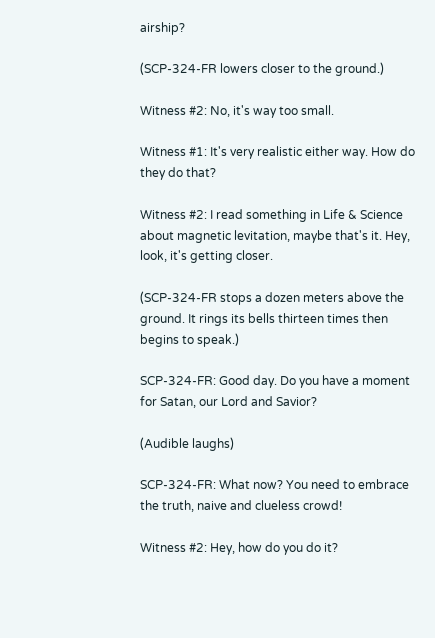airship?

(SCP-324-FR lowers closer to the ground.)

Witness #2: No, it's way too small.

Witness #1: It's very realistic either way. How do they do that?

Witness #2: I read something in Life & Science about magnetic levitation, maybe that's it. Hey, look, it's getting closer.

(SCP-324-FR stops a dozen meters above the ground. It rings its bells thirteen times then begins to speak.)

SCP-324-FR: Good day. Do you have a moment for Satan, our Lord and Savior?

(Audible laughs)

SCP-324-FR: What now? You need to embrace the truth, naive and clueless crowd!

Witness #2: Hey, how do you do it?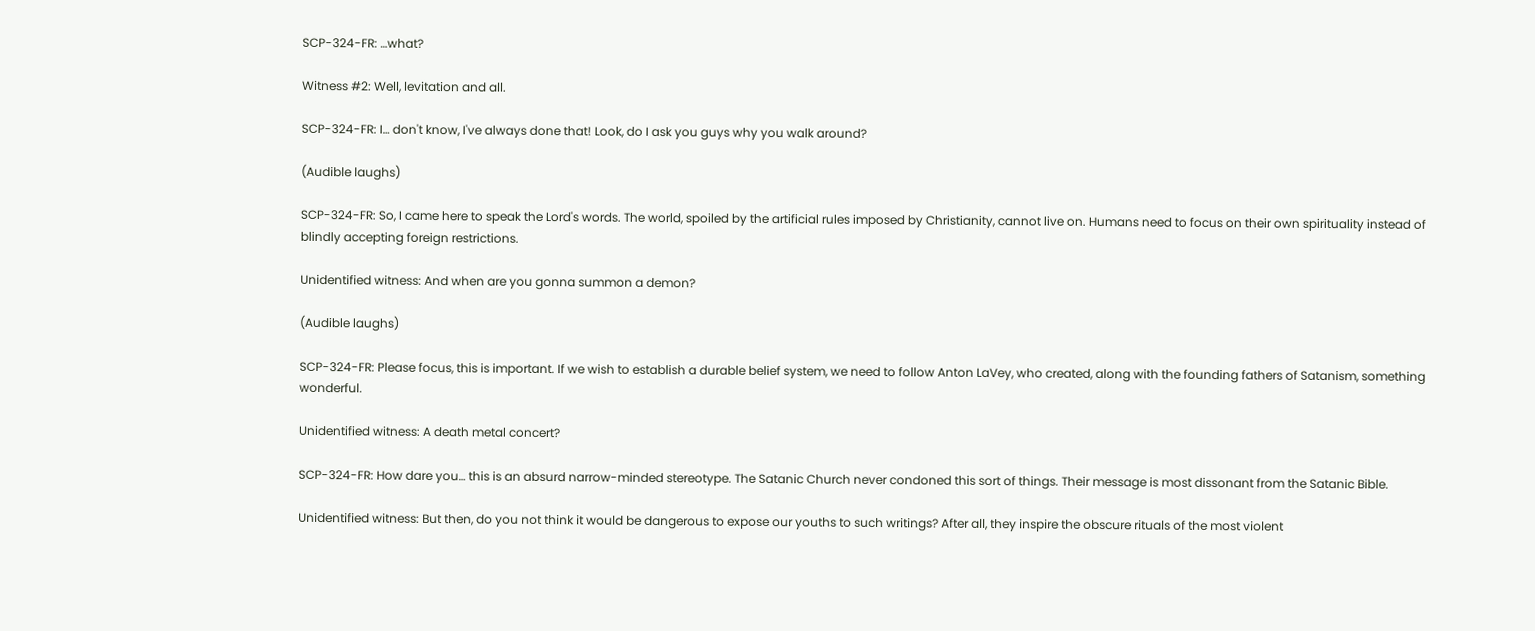SCP-324-FR: …what?

Witness #2: Well, levitation and all.

SCP-324-FR: I… don't know, I've always done that! Look, do I ask you guys why you walk around?

(Audible laughs)

SCP-324-FR: So, I came here to speak the Lord's words. The world, spoiled by the artificial rules imposed by Christianity, cannot live on. Humans need to focus on their own spirituality instead of blindly accepting foreign restrictions.

Unidentified witness: And when are you gonna summon a demon?

(Audible laughs)

SCP-324-FR: Please focus, this is important. If we wish to establish a durable belief system, we need to follow Anton LaVey, who created, along with the founding fathers of Satanism, something wonderful.

Unidentified witness: A death metal concert?

SCP-324-FR: How dare you… this is an absurd narrow-minded stereotype. The Satanic Church never condoned this sort of things. Their message is most dissonant from the Satanic Bible.

Unidentified witness: But then, do you not think it would be dangerous to expose our youths to such writings? After all, they inspire the obscure rituals of the most violent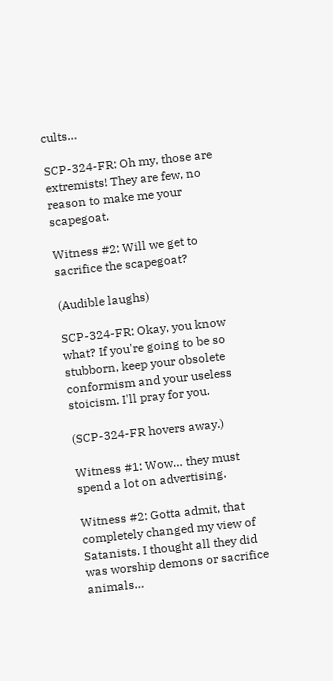cults…

SCP-324-FR: Oh my, those are extremists! They are few, no reason to make me your scapegoat.

Witness #2: Will we get to sacrifice the scapegoat?

(Audible laughs)

SCP-324-FR: Okay, you know what? If you're going to be so stubborn, keep your obsolete conformism and your useless stoicism. I'll pray for you.

(SCP-324-FR hovers away.)

Witness #1: Wow… they must spend a lot on advertising.

Witness #2: Gotta admit, that completely changed my view of Satanists. I thought all they did was worship demons or sacrifice animals…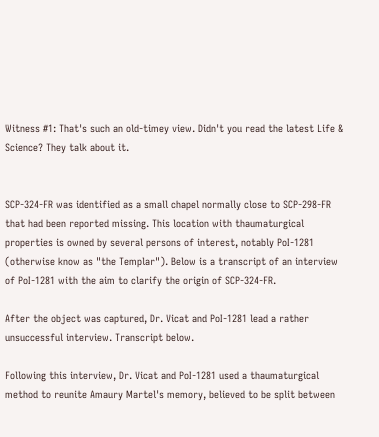Witness #1: That's such an old-timey view. Didn't you read the latest Life & Science? They talk about it.


SCP-324-FR was identified as a small chapel normally close to SCP-298-FR that had been reported missing. This location with thaumaturgical properties is owned by several persons of interest, notably PoI-1281 (otherwise know as "the Templar"). Below is a transcript of an interview of PoI-1281 with the aim to clarify the origin of SCP-324-FR.

After the object was captured, Dr. Vicat and PoI-1281 lead a rather unsuccessful interview. Transcript below.

Following this interview, Dr. Vicat and PoI-1281 used a thaumaturgical method to reunite Amaury Martel's memory, believed to be split between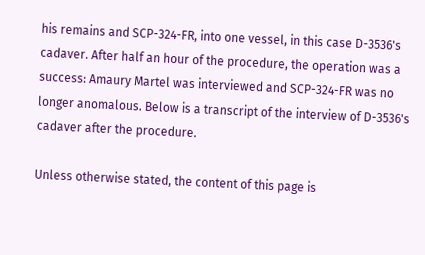his remains and SCP-324-FR, into one vessel, in this case D-3536's cadaver. After half an hour of the procedure, the operation was a success: Amaury Martel was interviewed and SCP-324-FR was no longer anomalous. Below is a transcript of the interview of D-3536's cadaver after the procedure.

Unless otherwise stated, the content of this page is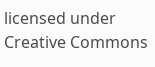licensed under Creative Commons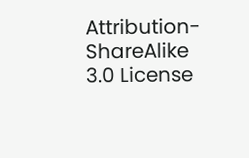Attribution-ShareAlike 3.0 License